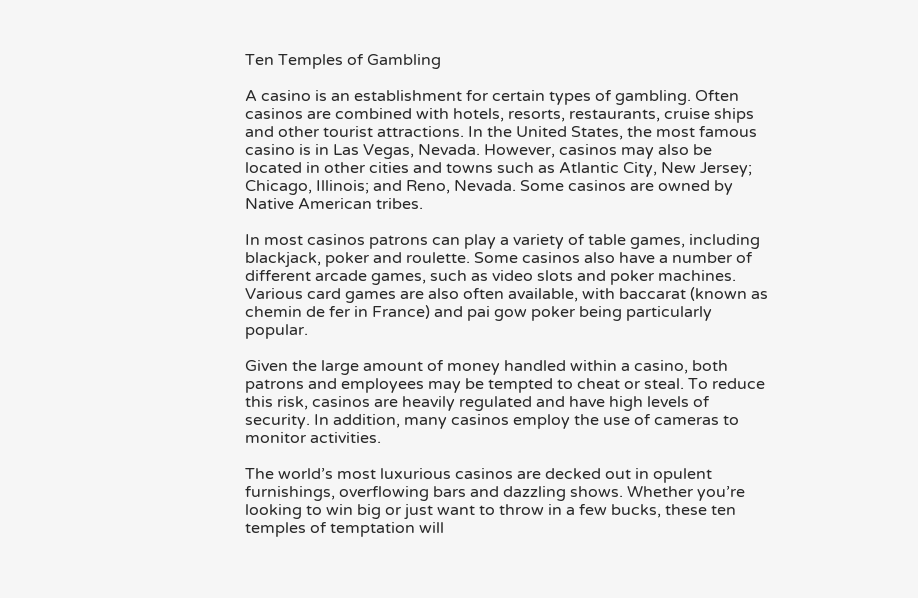Ten Temples of Gambling

A casino is an establishment for certain types of gambling. Often casinos are combined with hotels, resorts, restaurants, cruise ships and other tourist attractions. In the United States, the most famous casino is in Las Vegas, Nevada. However, casinos may also be located in other cities and towns such as Atlantic City, New Jersey; Chicago, Illinois; and Reno, Nevada. Some casinos are owned by Native American tribes.

In most casinos patrons can play a variety of table games, including blackjack, poker and roulette. Some casinos also have a number of different arcade games, such as video slots and poker machines. Various card games are also often available, with baccarat (known as chemin de fer in France) and pai gow poker being particularly popular.

Given the large amount of money handled within a casino, both patrons and employees may be tempted to cheat or steal. To reduce this risk, casinos are heavily regulated and have high levels of security. In addition, many casinos employ the use of cameras to monitor activities.

The world’s most luxurious casinos are decked out in opulent furnishings, overflowing bars and dazzling shows. Whether you’re looking to win big or just want to throw in a few bucks, these ten temples of temptation will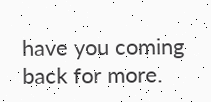have you coming back for more.